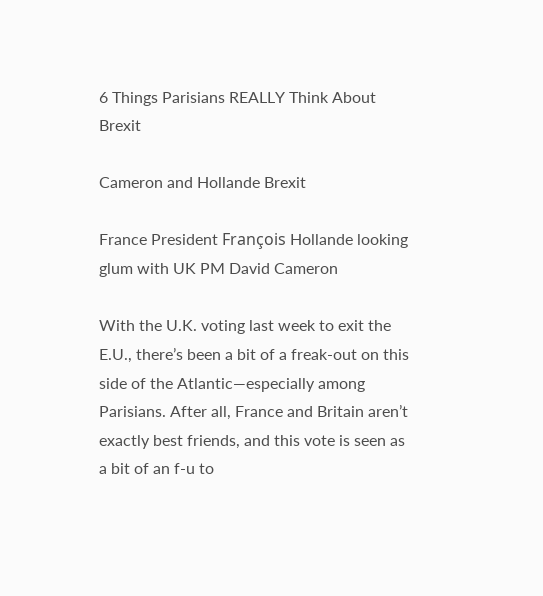6 Things Parisians REALLY Think About Brexit

Cameron and Hollande Brexit

France President François Hollande looking glum with UK PM David Cameron

With the U.K. voting last week to exit the E.U., there’s been a bit of a freak-out on this side of the Atlantic—especially among Parisians. After all, France and Britain aren’t exactly best friends, and this vote is seen as a bit of an f-u to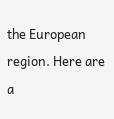the European region. Here are a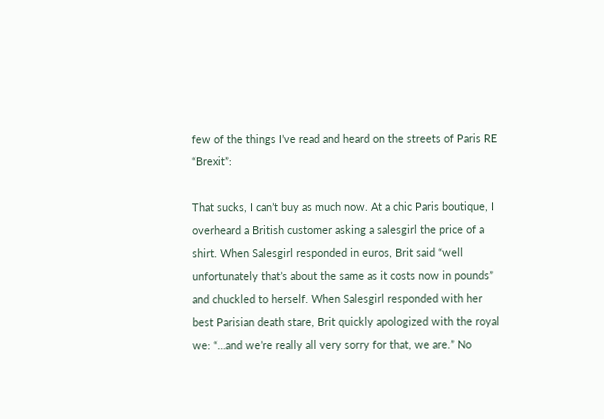few of the things I’ve read and heard on the streets of Paris RE “Brexit”:

That sucks, I can’t buy as much now. At a chic Paris boutique, I overheard a British customer asking a salesgirl the price of a shirt. When Salesgirl responded in euros, Brit said “well unfortunately that’s about the same as it costs now in pounds” and chuckled to herself. When Salesgirl responded with her best Parisian death stare, Brit quickly apologized with the royal we: “…and we’re really all very sorry for that, we are.” No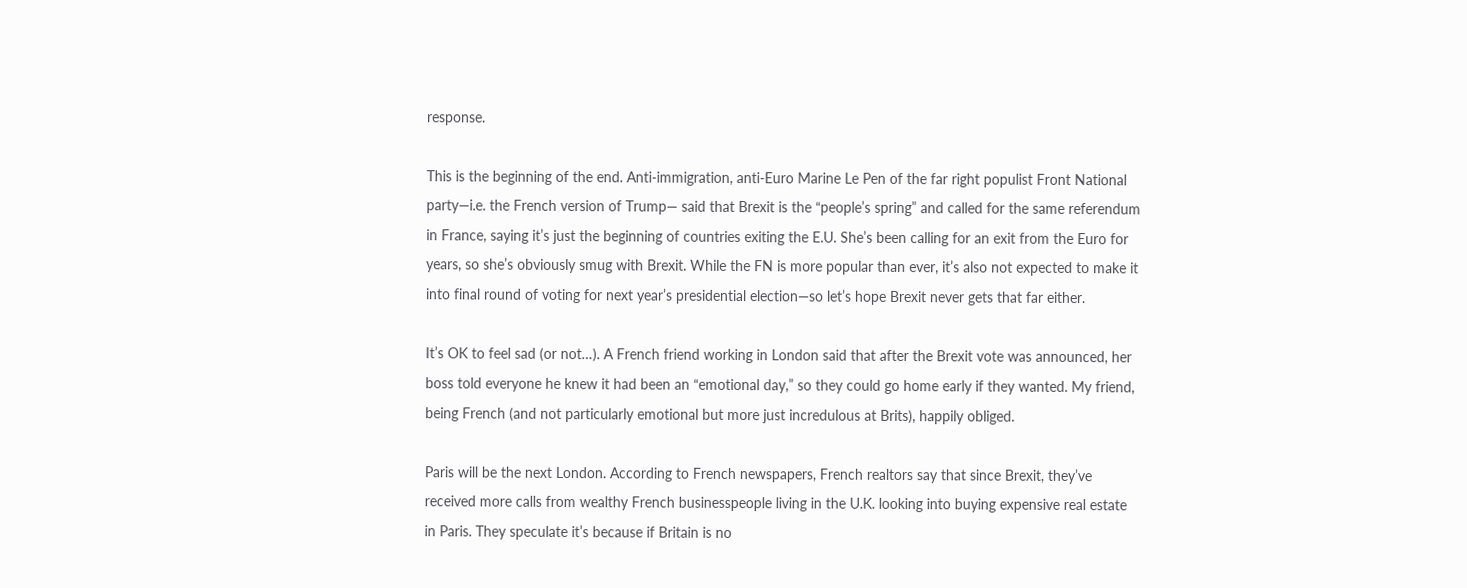response.

This is the beginning of the end. Anti-immigration, anti-Euro Marine Le Pen of the far right populist Front National party—i.e. the French version of Trump— said that Brexit is the “people’s spring” and called for the same referendum in France, saying it’s just the beginning of countries exiting the E.U. She’s been calling for an exit from the Euro for years, so she’s obviously smug with Brexit. While the FN is more popular than ever, it’s also not expected to make it into final round of voting for next year’s presidential election—so let’s hope Brexit never gets that far either.

It’s OK to feel sad (or not…). A French friend working in London said that after the Brexit vote was announced, her boss told everyone he knew it had been an “emotional day,” so they could go home early if they wanted. My friend, being French (and not particularly emotional but more just incredulous at Brits), happily obliged.

Paris will be the next London. According to French newspapers, French realtors say that since Brexit, they’ve received more calls from wealthy French businesspeople living in the U.K. looking into buying expensive real estate in Paris. They speculate it’s because if Britain is no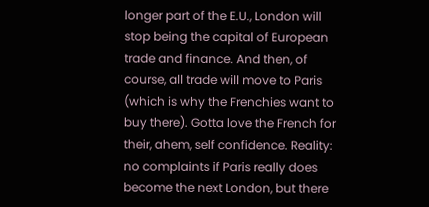longer part of the E.U., London will stop being the capital of European trade and finance. And then, of course, all trade will move to Paris (which is why the Frenchies want to buy there). Gotta love the French for their, ahem, self confidence. Reality: no complaints if Paris really does become the next London, but there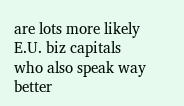are lots more likely E.U. biz capitals who also speak way better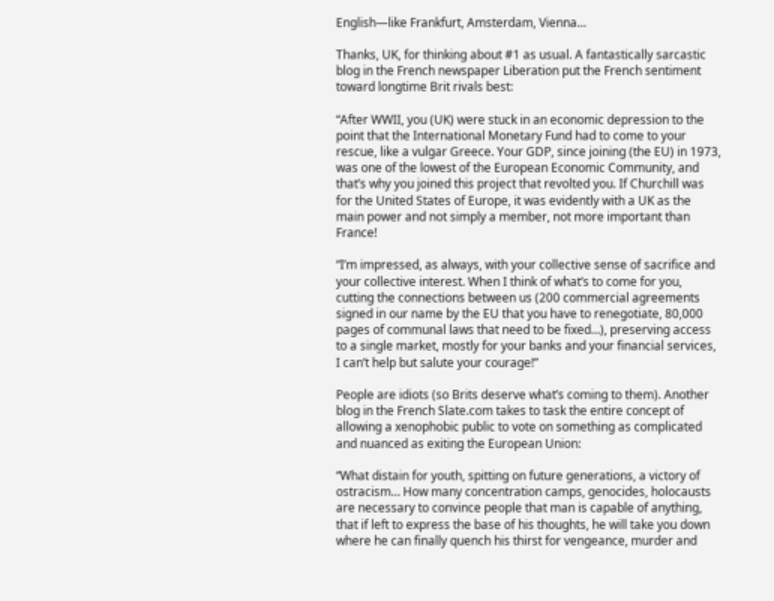English—like Frankfurt, Amsterdam, Vienna…

Thanks, UK, for thinking about #1 as usual. A fantastically sarcastic blog in the French newspaper Liberation put the French sentiment toward longtime Brit rivals best:

“After WWII, you (UK) were stuck in an economic depression to the point that the International Monetary Fund had to come to your rescue, like a vulgar Greece. Your GDP, since joining (the EU) in 1973, was one of the lowest of the European Economic Community, and that’s why you joined this project that revolted you. If Churchill was for the United States of Europe, it was evidently with a UK as the main power and not simply a member, not more important than France!

“I’m impressed, as always, with your collective sense of sacrifice and your collective interest. When I think of what’s to come for you, cutting the connections between us (200 commercial agreements signed in our name by the EU that you have to renegotiate, 80,000 pages of communal laws that need to be fixed…), preserving access to a single market, mostly for your banks and your financial services, I can’t help but salute your courage!”

People are idiots (so Brits deserve what’s coming to them). Another blog in the French Slate.com takes to task the entire concept of allowing a xenophobic public to vote on something as complicated and nuanced as exiting the European Union:

“What distain for youth, spitting on future generations, a victory of ostracism… How many concentration camps, genocides, holocausts are necessary to convince people that man is capable of anything, that if left to express the base of his thoughts, he will take you down where he can finally quench his thirst for vengeance, murder and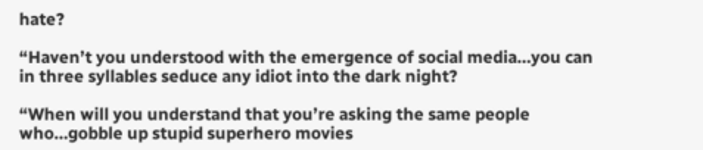hate?

“Haven’t you understood with the emergence of social media…you can in three syllables seduce any idiot into the dark night?

“When will you understand that you’re asking the same people who…gobble up stupid superhero movies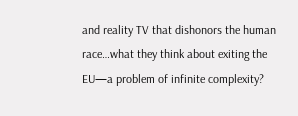and reality TV that dishonors the human race…what they think about exiting the EU—a problem of infinite complexity?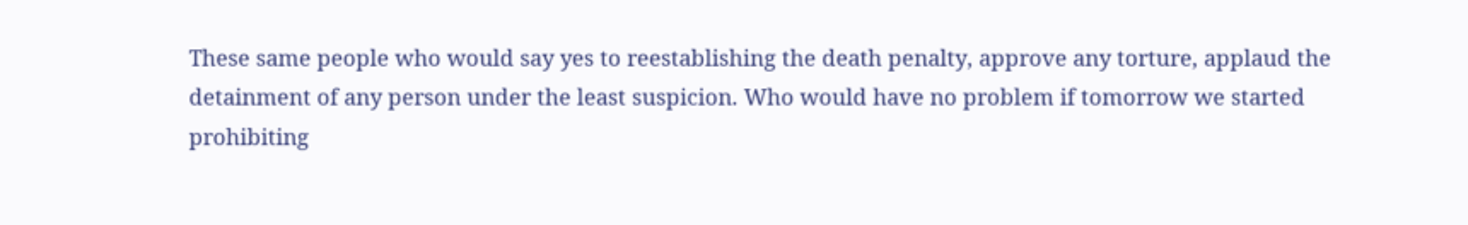These same people who would say yes to reestablishing the death penalty, approve any torture, applaud the detainment of any person under the least suspicion. Who would have no problem if tomorrow we started prohibiting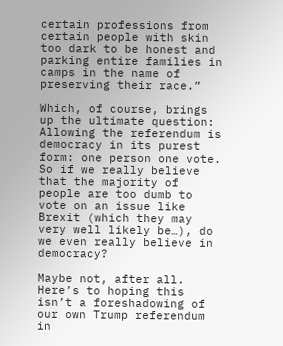certain professions from certain people with skin too dark to be honest and parking entire families in camps in the name of preserving their race.”

Which, of course, brings up the ultimate question: Allowing the referendum is democracy in its purest form: one person one vote. So if we really believe that the majority of people are too dumb to vote on an issue like Brexit (which they may very well likely be…), do we even really believe in democracy?

Maybe not, after all. Here’s to hoping this isn’t a foreshadowing of our own Trump referendum in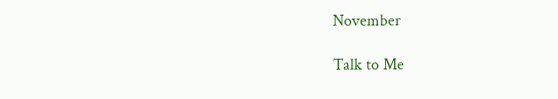November

Talk to Me